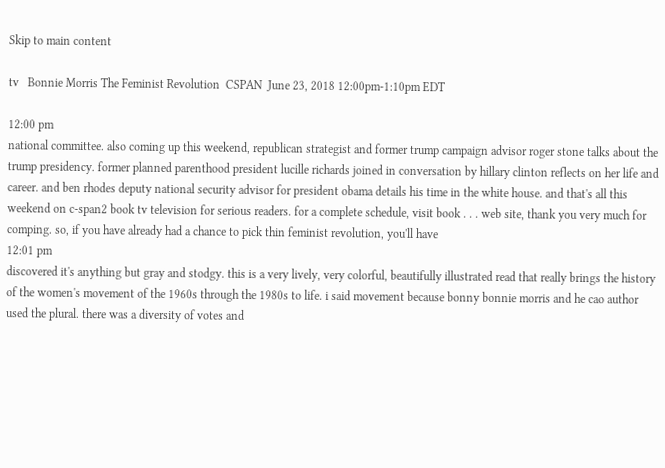Skip to main content

tv   Bonnie Morris The Feminist Revolution  CSPAN  June 23, 2018 12:00pm-1:10pm EDT

12:00 pm
national committee. also coming up this weekend, republican strategist and former trump campaign advisor roger stone talks about the trump presidency. former planned parenthood president lucille richards joined in conversation by hillary clinton reflects on her life and career. and ben rhodes deputy national security advisor for president obama details his time in the white house. and that's all this weekend on c-span2 book tv television for serious readers. for a complete schedule, visit book . . . web site, thank you very much for comping. so, if you have already had a chance to pick thin feminist revolution, you'll have
12:01 pm
discovered it's anything but gray and stodgy. this is a very lively, very colorful, beautifully illustrated read that really brings the history of the women's movement of the 1960s through the 1980s to life. i said movement because bonny bonnie morris and he cao author used the plural. there was a diversity of votes and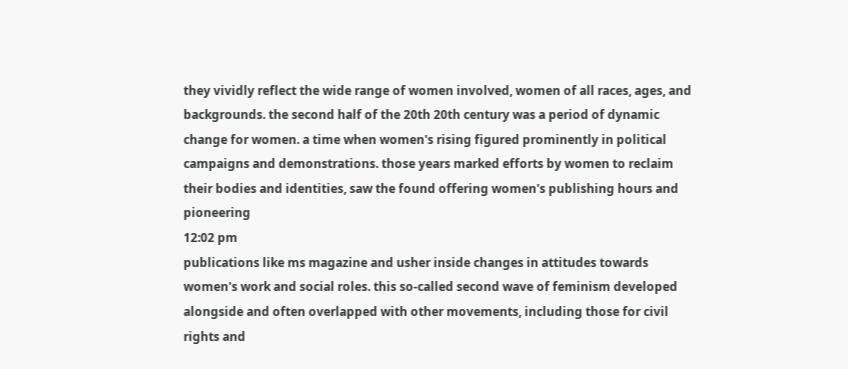they vividly reflect the wide range of women involved, women of all races, ages, and backgrounds. the second half of the 20th 20th century was a period of dynamic change for women. a time when women's rising figured prominently in political campaigns and demonstrations. those years marked efforts by women to reclaim their bodies and identities, saw the found offering women's publishing hours and pioneering
12:02 pm
publications like ms magazine and usher inside changes in attitudes towards women's work and social roles. this so-called second wave of feminism developed alongside and often overlapped with other movements, including those for civil rights and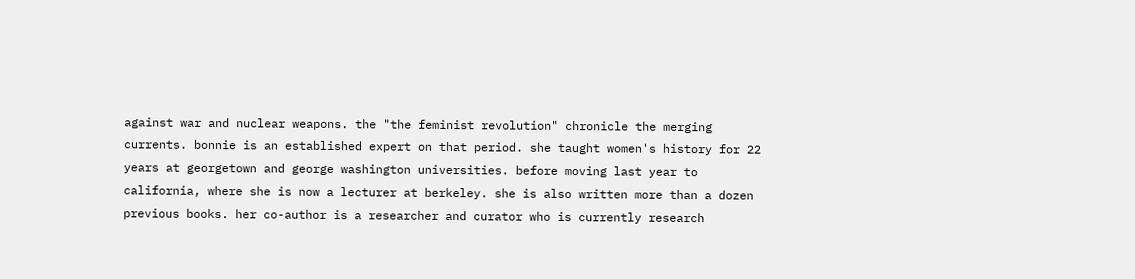against war and nuclear weapons. the "the feminist revolution" chronicle the merging currents. bonnie is an established expert on that period. she taught women's history for 22 years at georgetown and george washington universities. before moving last year to california, where she is now a lecturer at berkeley. she is also written more than a dozen previous books. her co-author is a researcher and curator who is currently research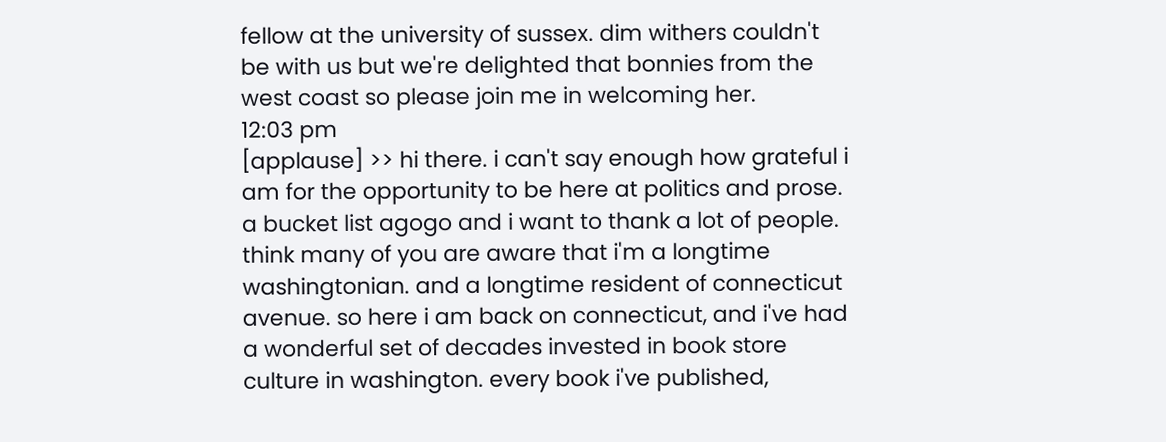fellow at the university of sussex. dim withers couldn't be with us but we're delighted that bonnies from the west coast so please join me in welcoming her.
12:03 pm
[applause] >> hi there. i can't say enough how grateful i am for the opportunity to be here at politics and prose. a bucket list agogo and i want to thank a lot of people. think many of you are aware that i'm a longtime washingtonian. and a longtime resident of connecticut avenue. so here i am back on connecticut, and i've had a wonderful set of decades invested in book store culture in washington. every book i've published,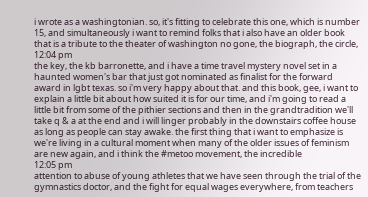i wrote as a washingtonian. so, it's fitting to celebrate this one, which is number 15, and simultaneously i want to remind folks that i also have an older book that is a tribute to the theater of washington no gone, the biograph, the circle,
12:04 pm
the key, the kb barronette, and i have a time travel mystery novel set in a haunted women's bar that just got nominated as finalist for the forward award in lgbt texas. so i'm very happy about that. and this book, gee, i want to explain a little bit about how suited it is for our time, and i'm going to read a little bit from some of the pithier sections and then in the grandtradition we'll take q & a at the end and i will linger probably in the downstairs coffee house as long as people can stay awake. the first thing that i want to emphasize is we're living in a cultural moment when many of the older issues of feminism are new again, and i think the #metoo movement, the incredible
12:05 pm
attention to abuse of young athletes that we have seen through the trial of the gymnastics doctor, and the fight for equal wages everywhere, from teachers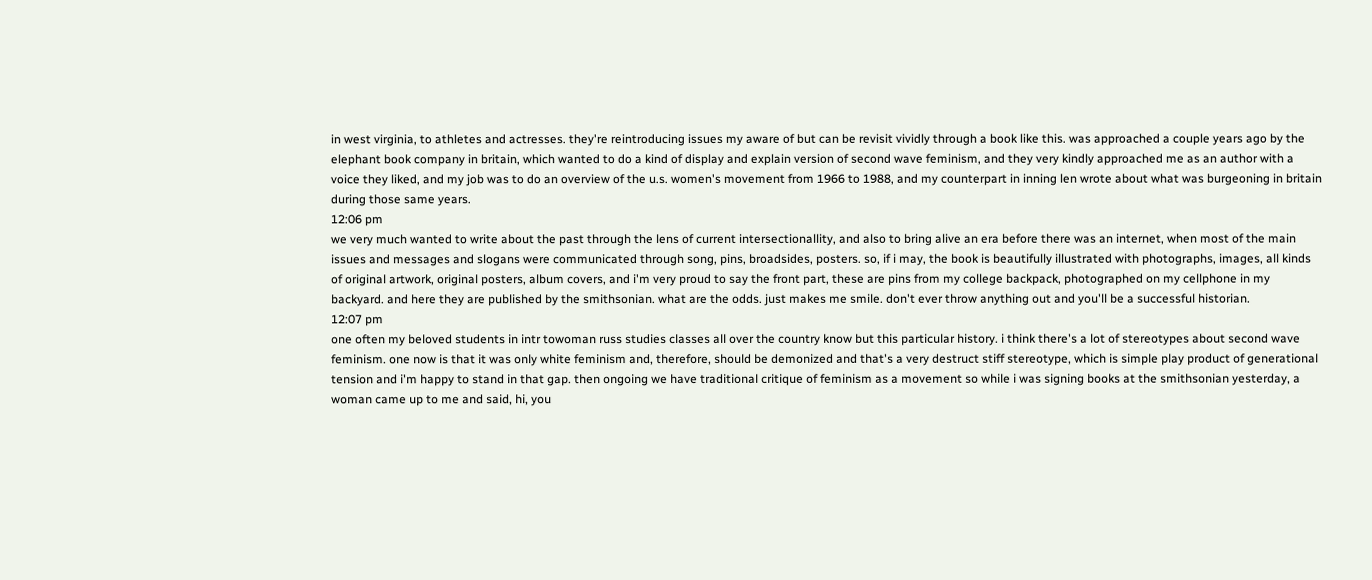in west virginia, to athletes and actresses. they're reintroducing issues my aware of but can be revisit vividly through a book like this. was approached a couple years ago by the elephant book company in britain, which wanted to do a kind of display and explain version of second wave feminism, and they very kindly approached me as an author with a voice they liked, and my job was to do an overview of the u.s. women's movement from 1966 to 1988, and my counterpart in inning len wrote about what was burgeoning in britain during those same years.
12:06 pm
we very much wanted to write about the past through the lens of current intersectionallity, and also to bring alive an era before there was an internet, when most of the main issues and messages and slogans were communicated through song, pins, broadsides, posters. so, if i may, the book is beautifully illustrated with photographs, images, all kinds of original artwork, original posters, album covers, and i'm very proud to say the front part, these are pins from my college backpack, photographed on my cellphone in my backyard. and here they are published by the smithsonian. what are the odds. just makes me smile. don't ever throw anything out and you'll be a successful historian.
12:07 pm
one often my beloved students in intr towoman russ studies classes all over the country know but this particular history. i think there's a lot of stereotypes about second wave feminism. one now is that it was only white feminism and, therefore, should be demonized and that's a very destruct stiff stereotype, which is simple play product of generational tension and i'm happy to stand in that gap. then ongoing we have traditional critique of feminism as a movement so while i was signing books at the smithsonian yesterday, a woman came up to me and said, hi, you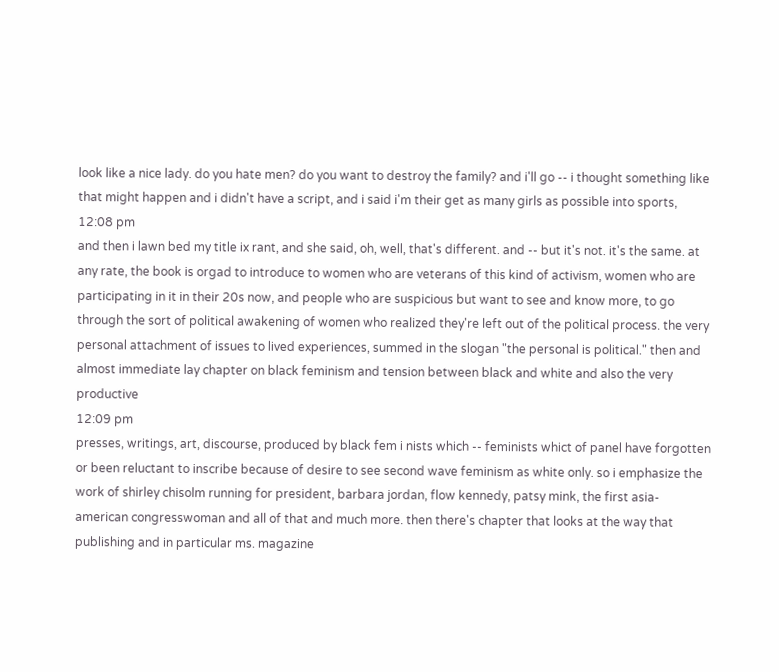look like a nice lady. do you hate men? do you want to destroy the family? and i'll go -- i thought something like that might happen and i didn't have a script, and i said i'm their get as many girls as possible into sports,
12:08 pm
and then i lawn bed my title ix rant, and she said, oh, well, that's different. and -- but it's not. it's the same. at any rate, the book is orgad to introduce to women who are veterans of this kind of activism, women who are participating in it in their 20s now, and people who are suspicious but want to see and know more, to go through the sort of political awakening of women who realized they're left out of the political process. the very personal attachment of issues to lived experiences, summed in the slogan "the personal is political." then and almost immediate lay chapter on black feminism and tension between black and white and also the very productive
12:09 pm
presses, writings, art, discourse, produced by black fem i nists which -- feminists whict of panel have forgotten or been reluctant to inscribe because of desire to see second wave feminism as white only. so i emphasize the work of shirley chisolm running for president, barbara jordan, flow kennedy, patsy mink, the first asia-american congresswoman and all of that and much more. then there's chapter that looks at the way that publishing and in particular ms. magazine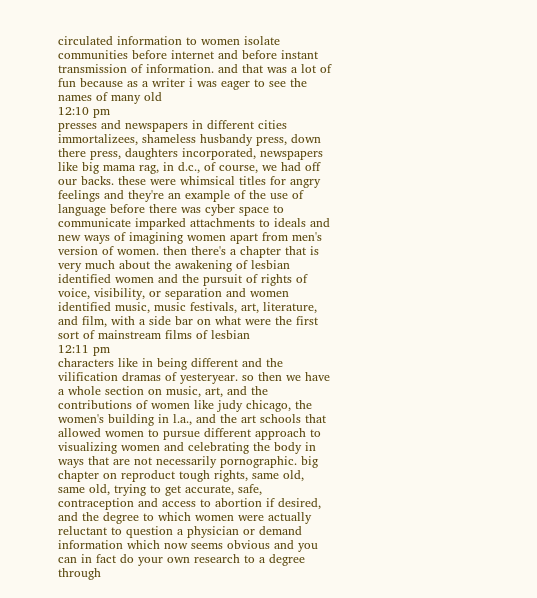circulated information to women isolate communities before internet and before instant transmission of information. and that was a lot of fun because as a writer i was eager to see the names of many old
12:10 pm
presses and newspapers in different cities immortalizees, shameless husbandy press, down there press, daughters incorporated, newspapers like big mama rag, in d.c., of course, we had off our backs. these were whimsical titles for angry feelings and they're an example of the use of language before there was cyber space to communicate imparked attachments to ideals and new ways of imagining women apart from men's version of women. then there's a chapter that is very much about the awakening of lesbian identified women and the pursuit of rights of voice, visibility, or separation and women identified music, music festivals, art, literature, and film, with a side bar on what were the first sort of mainstream films of lesbian
12:11 pm
characters like in being different and the vilification dramas of yesteryear. so then we have a whole section on music, art, and the contributions of women like judy chicago, the women's building in l.a., and the art schools that allowed women to pursue different approach to visualizing women and celebrating the body in ways that are not necessarily pornographic. big chapter on reproduct tough rights, same old, same old, trying to get accurate, safe, contraception and access to abortion if desired, and the degree to which women were actually reluctant to question a physician or demand information which now seems obvious and you can in fact do your own research to a degree through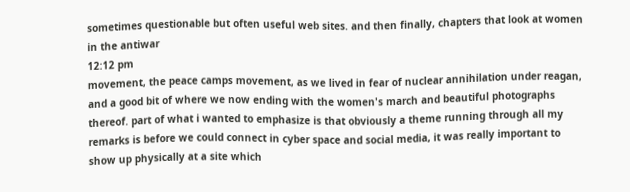sometimes questionable but often useful web sites. and then finally, chapters that look at women in the antiwar
12:12 pm
movement, the peace camps movement, as we lived in fear of nuclear annihilation under reagan, and a good bit of where we now ending with the women's march and beautiful photographs thereof. part of what i wanted to emphasize is that obviously a theme running through all my remarks is before we could connect in cyber space and social media, it was really important to show up physically at a site which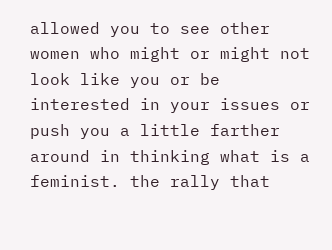allowed you to see other women who might or might not look like you or be interested in your issues or push you a little farther around in thinking what is a feminist. the rally that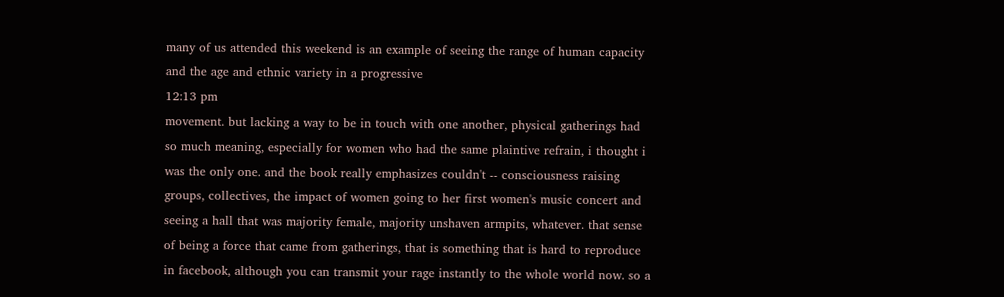many of us attended this weekend is an example of seeing the range of human capacity and the age and ethnic variety in a progressive
12:13 pm
movement. but lacking a way to be in touch with one another, physical gatherings had so much meaning, especially for women who had the same plaintive refrain, i thought i was the only one. and the book really emphasizes couldn't -- consciousness raising groups, collectives, the impact of women going to her first women's music concert and seeing a hall that was majority female, majority unshaven armpits, whatever. that sense of being a force that came from gatherings, that is something that is hard to reproduce in facebook, although you can transmit your rage instantly to the whole world now. so a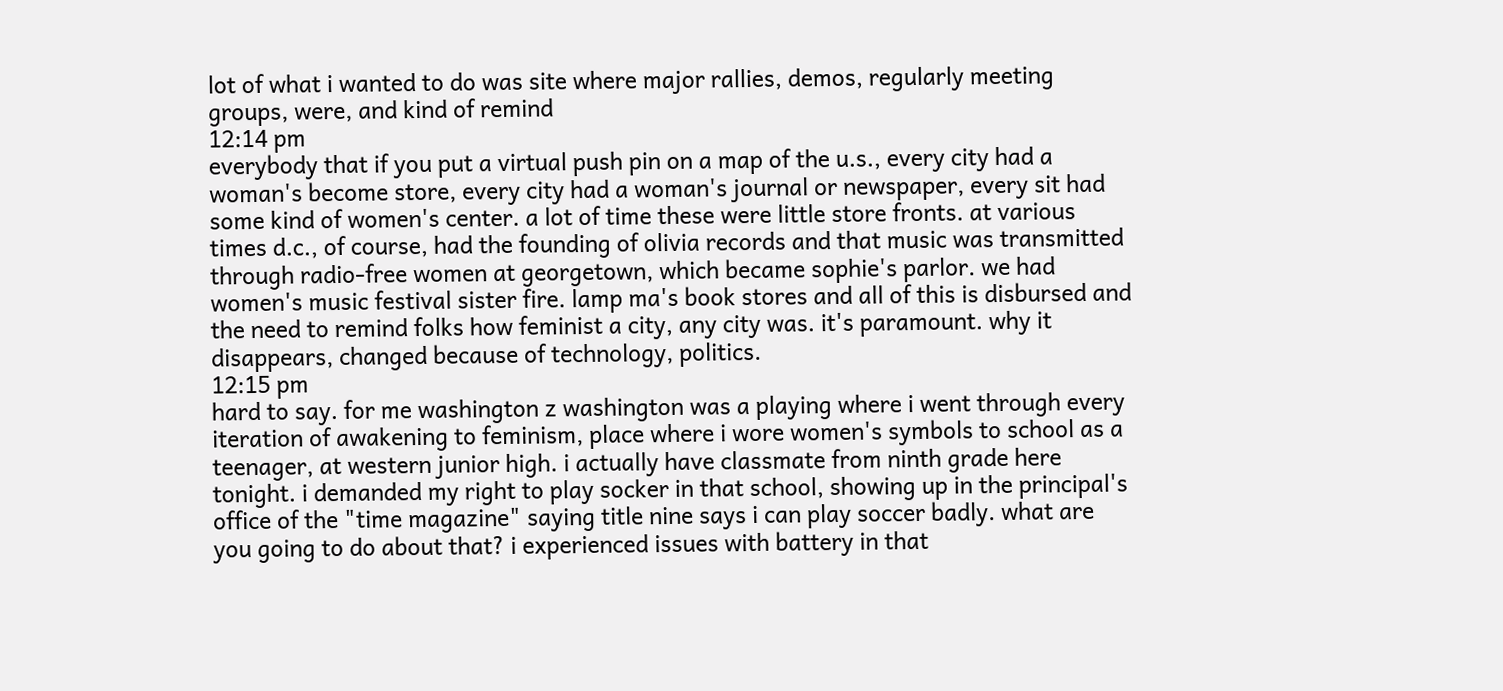lot of what i wanted to do was site where major rallies, demos, regularly meeting groups, were, and kind of remind
12:14 pm
everybody that if you put a virtual push pin on a map of the u.s., every city had a woman's become store, every city had a woman's journal or newspaper, every sit had some kind of women's center. a lot of time these were little store fronts. at various times d.c., of course, had the founding of olivia records and that music was transmitted through radio-free women at georgetown, which became sophie's parlor. we had women's music festival sister fire. lamp ma's book stores and all of this is disbursed and the need to remind folks how feminist a city, any city was. it's paramount. why it disappears, changed because of technology, politics.
12:15 pm
hard to say. for me washington z washington was a playing where i went through every iteration of awakening to feminism, place where i wore women's symbols to school as a teenager, at western junior high. i actually have classmate from ninth grade here tonight. i demanded my right to play socker in that school, showing up in the principal's office of the "time magazine" saying title nine says i can play soccer badly. what are you going to do about that? i experienced issues with battery in that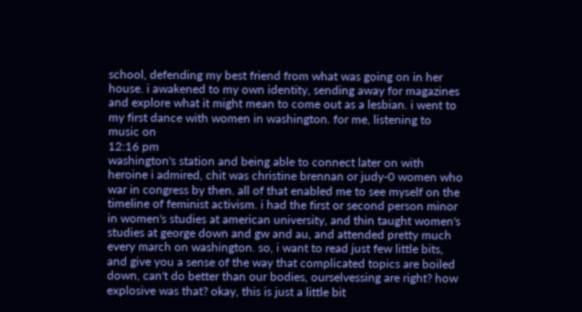school, defending my best friend from what was going on in her house. i awakened to my own identity, sending away for magazines and explore what it might mean to come out as a lesbian. i went to my first dance with women in washington. for me, listening to music on
12:16 pm
washington's station and being able to connect later on with heroine i admired, chit was christine brennan or judy-0 women who war in congress by then. all of that enabled me to see myself on the timeline of feminist activism. i had the first or second person minor in women's studies at american university, and thin taught women's studies at george down and gw and au, and attended pretty much every march on washington. so, i want to read just few little bits, and give you a sense of the way that complicated topics are boiled down, can't do better than our bodies, ourselvessing are right? how explosive was that? okay, this is just a little bit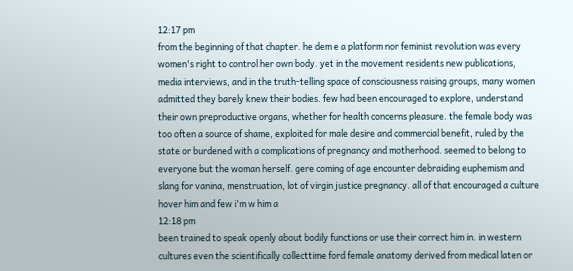12:17 pm
from the beginning of that chapter. he dem e a platform nor feminist revolution was every women's right to control her own body. yet in the movement residents new publications, media interviews, and in the truth-telling space of consciousness raising groups, many women admitted they barely knew their bodies. few had been encouraged to explore, understand their own preproductive organs, whether for health concerns pleasure. the female body was too often a source of shame, exploited for male desire and commercial benefit, ruled by the state or burdened with a complications of pregnancy and motherhood. seemed to belong to everyone but the woman herself. gere coming of age encounter debraiding euphemism and slang for vanina, menstruation, lot of virgin justice pregnancy. all of that encouraged a culture hover him and few i'm w him a
12:18 pm
been trained to speak openly about bodily functions or use their correct him in. in western cultures even the scientifically collecttime ford female anatomy derived from medical laten or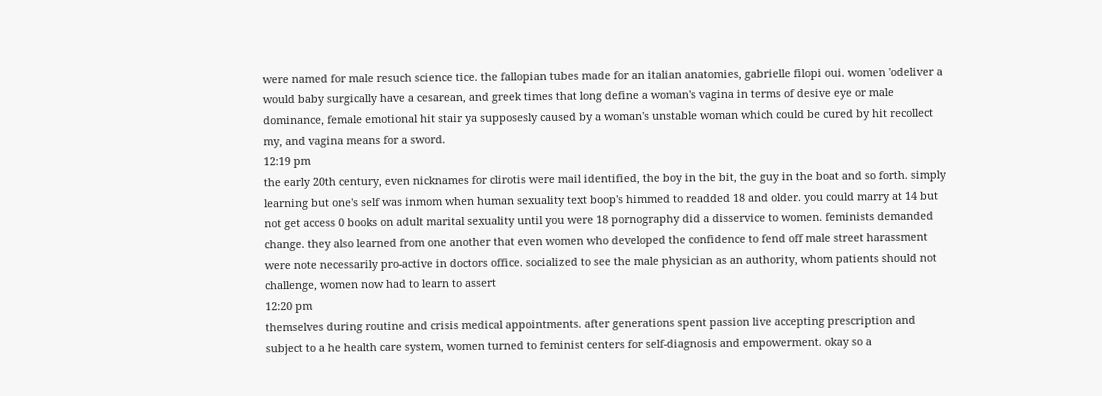were named for male resuch science tice. the fallopian tubes made for an italian anatomies, gabrielle filopi oui. women 'odeliver a would baby surgically have a cesarean, and greek times that long define a woman's vagina in terms of desive eye or male dominance, female emotional hit stair ya supposesly caused by a woman's unstable woman which could be cured by hit recollect my, and vagina means for a sword.
12:19 pm
the early 20th century, even nicknames for clirotis were mail identified, the boy in the bit, the guy in the boat and so forth. simply learning but one's self was inmom when human sexuality text boop's himmed to readded 18 and older. you could marry at 14 but not get access 0 books on adult marital sexuality until you were 18 pornography did a disservice to women. feminists demanded change. they also learned from one another that even women who developed the confidence to fend off male street harassment were note necessarily pro-active in doctors office. socialized to see the male physician as an authority, whom patients should not challenge, women now had to learn to assert
12:20 pm
themselves during routine and crisis medical appointments. after generations spent passion live accepting prescription and subject to a he health care system, women turned to feminist centers for self-diagnosis and empowerment. okay so a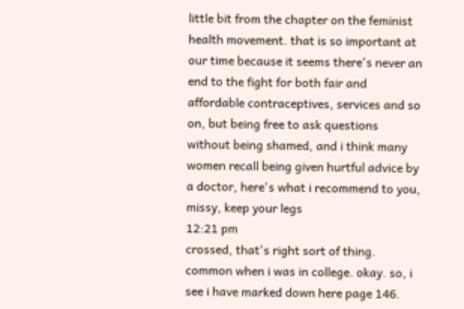little bit from the chapter on the feminist health movement. that is so important at our time because it seems there's never an end to the fight for both fair and affordable contraceptives, services and so on, but being free to ask questions without being shamed, and i think many women recall being given hurtful advice by a doctor, here's what i recommend to you, missy, keep your legs
12:21 pm
crossed, that's right sort of thing. common when i was in college. okay. so, i see i have marked down here page 146.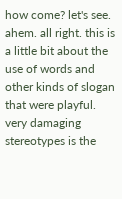how come? let's see. ahem. all right. this is a little bit about the use of words and other kinds of slogan that were playful. very damaging stereotypes is the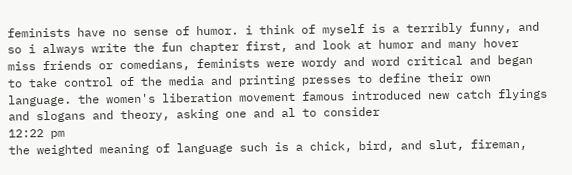feminists have no sense of humor. i think of myself is a terribly funny, and so i always write the fun chapter first, and look at humor and many hover miss friends or comedians, feminists were wordy and word critical and began to take control of the media and printing presses to define their own language. the women's liberation movement famous introduced new catch flyings and slogans and theory, asking one and al to consider
12:22 pm
the weighted meaning of language such is a chick, bird, and slut, fireman,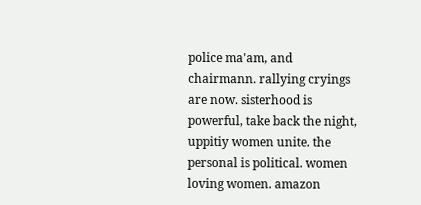police ma'am, and chairmann. rallying cryings are now. sisterhood is powerful, take back the night, uppitiy women unite. the personal is political. women loving women. amazon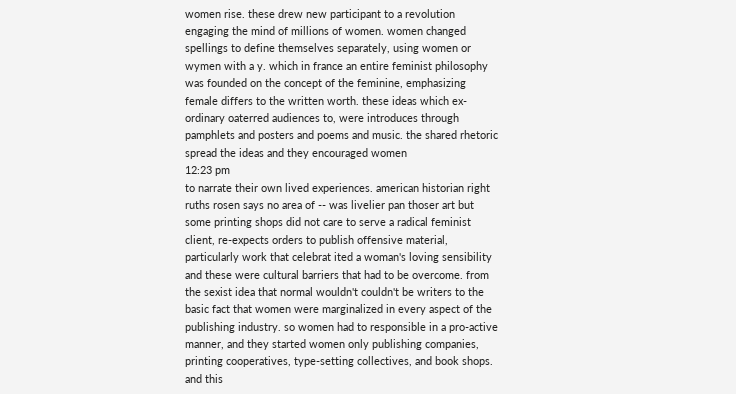women rise. these drew new participant to a revolution engaging the mind of millions of women. women changed spellings to define themselves separately, using women or wymen with a y. which in france an entire feminist philosophy was founded on the concept of the feminine, emphasizing female differs to the written worth. these ideas which ex-ordinary oaterred audiences to, were introduces through pamphlets and posters and poems and music. the shared rhetoric spread the ideas and they encouraged women
12:23 pm
to narrate their own lived experiences. american historian right ruths rosen says no area of -- was livelier pan thoser art but some printing shops did not care to serve a radical feminist client, re-expects orders to publish offensive material, particularly work that celebrat ited a woman's loving sensibility and these were cultural barriers that had to be overcome. from the sexist idea that normal wouldn't couldn't be writers to the basic fact that women were marginalized in every aspect of the publishing industry. so women had to responsible in a pro-active manner, and they started women only publishing companies, printing cooperatives, type-setting collectives, and book shops. and this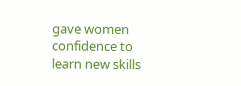gave women confidence to learn new skills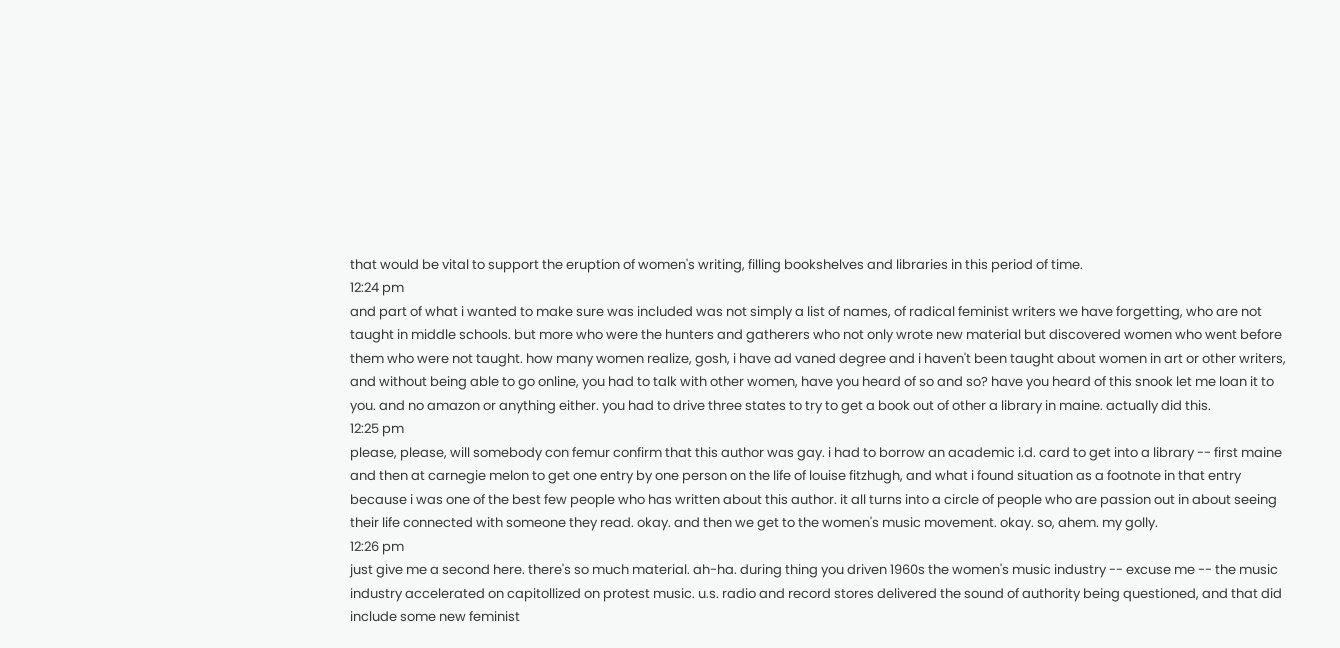that would be vital to support the eruption of women's writing, filling bookshelves and libraries in this period of time.
12:24 pm
and part of what i wanted to make sure was included was not simply a list of names, of radical feminist writers we have forgetting, who are not taught in middle schools. but more who were the hunters and gatherers who not only wrote new material but discovered women who went before them who were not taught. how many women realize, gosh, i have ad vaned degree and i haven't been taught about women in art or other writers, and without being able to go online, you had to talk with other women, have you heard of so and so? have you heard of this snook let me loan it to you. and no amazon or anything either. you had to drive three states to try to get a book out of other a library in maine. actually did this.
12:25 pm
please, please, will somebody con femur confirm that this author was gay. i had to borrow an academic i.d. card to get into a library -- first maine and then at carnegie melon to get one entry by one person on the life of louise fitzhugh, and what i found situation as a footnote in that entry because i was one of the best few people who has written about this author. it all turns into a circle of people who are passion out in about seeing their life connected with someone they read. okay. and then we get to the women's music movement. okay. so, ahem. my golly.
12:26 pm
just give me a second here. there's so much material. ah-ha. during thing you driven 1960s the women's music industry -- excuse me -- the music industry accelerated on capitollized on protest music. u.s. radio and record stores delivered the sound of authority being questioned, and that did include some new feminist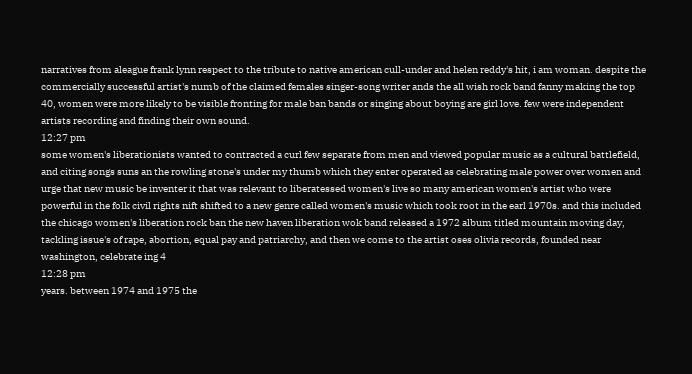narratives from aleague frank lynn respect to the tribute to native american cull-under and helen reddy's hit, i am woman. despite the commercially successful artist's numb of the claimed females singer-song writer ands the all wish rock band fanny making the top 40, women were more likely to be visible fronting for male ban bands or singing about boying are girl love. few were independent artists recording and finding their own sound.
12:27 pm
some women's liberationists wanted to contracted a curl few separate from men and viewed popular music as a cultural battlefield, and citing songs suns an the rowling stone's under my thumb which they enter operated as celebrating male power over women and urge that new music be inventer it that was relevant to liberatessed women's live so many american women's artist who were powerful in the folk civil rights nift shifted to a new genre called women's music which took root in the earl 1970s. and this included the chicago women's liberation rock ban the new haven liberation wok band released a 1972 album titled mountain moving day, tackling issue's of rape, abortion, equal pay and patriarchy, and then we come to the artist oses olivia records, founded near washington, celebrate ing 4
12:28 pm
years. between 1974 and 1975 the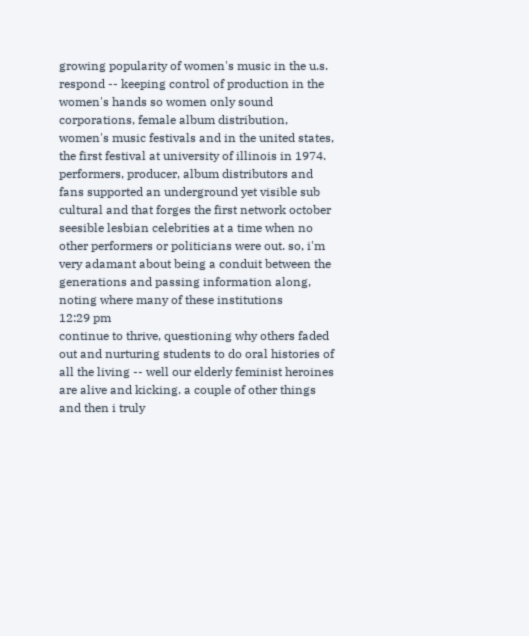growing popularity of women's music in the u.s. respond -- keeping control of production in the women's hands so women only sound corporations, female album distribution, women's music festivals and in the united states, the first festival at university of illinois in 1974. performers, producer, album distributors and fans supported an underground yet visible sub cultural and that forges the first network october seesible lesbian celebrities at a time when no other performers or politicians were out. so, i'm very adamant about being a conduit between the generations and passing information along, noting where many of these institutions
12:29 pm
continue to thrive, questioning why others faded out and nurturing students to do oral histories of all the living -- well our elderly feminist heroines are alive and kicking. a couple of other things and then i truly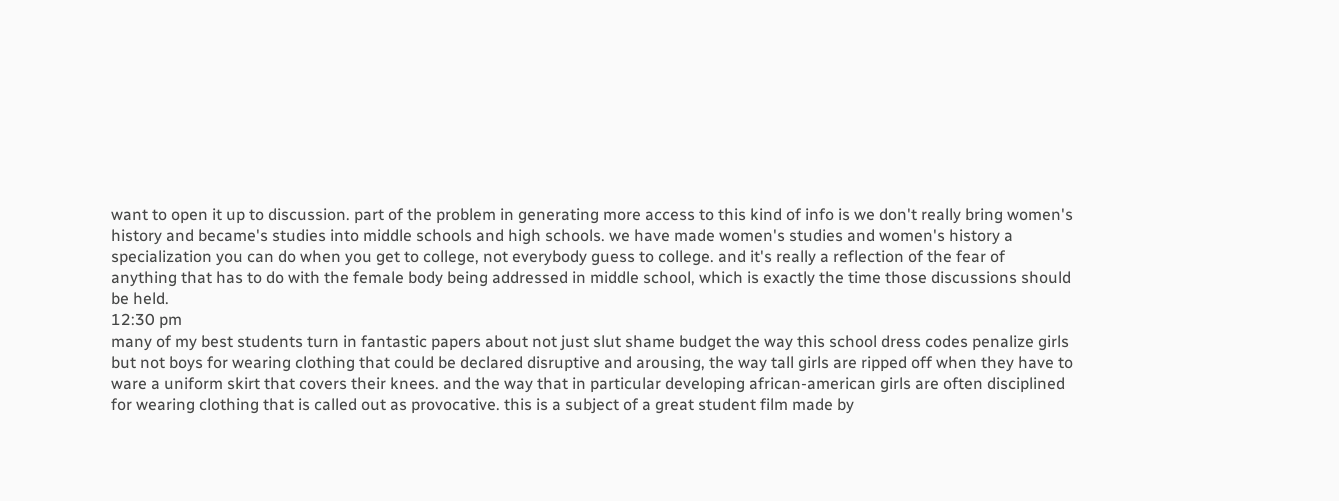want to open it up to discussion. part of the problem in generating more access to this kind of info is we don't really bring women's history and became's studies into middle schools and high schools. we have made women's studies and women's history a specialization you can do when you get to college, not everybody guess to college. and it's really a reflection of the fear of anything that has to do with the female body being addressed in middle school, which is exactly the time those discussions should be held.
12:30 pm
many of my best students turn in fantastic papers about not just slut shame budget the way this school dress codes penalize girls but not boys for wearing clothing that could be declared disruptive and arousing, the way tall girls are ripped off when they have to ware a uniform skirt that covers their knees. and the way that in particular developing african-american girls are often disciplined for wearing clothing that is called out as provocative. this is a subject of a great student film made by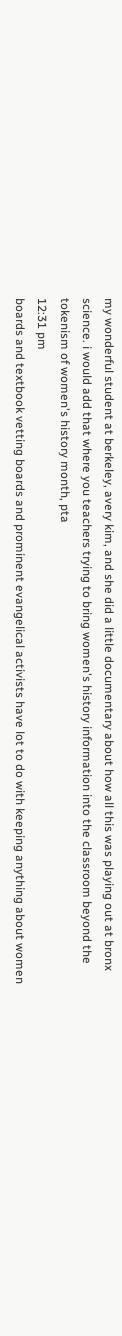my wonderful student at berkeley, avery kim, and she did a little documentary about how all this was playing out at bronx science. i would add that where you teachers trying to bring women's history information into the classroom beyond the tokenism of women's history month, pta
12:31 pm
boards and textbook vetting boards and prominent evangelical activists have lot to do with keeping anything about women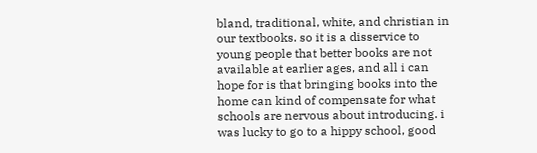bland, traditional, white, and christian in our textbooks. so it is a disservice to young people that better books are not available at earlier ages, and all i can hope for is that bringing books into the home can kind of compensate for what schools are nervous about introducing. i was lucky to go to a hippy school, good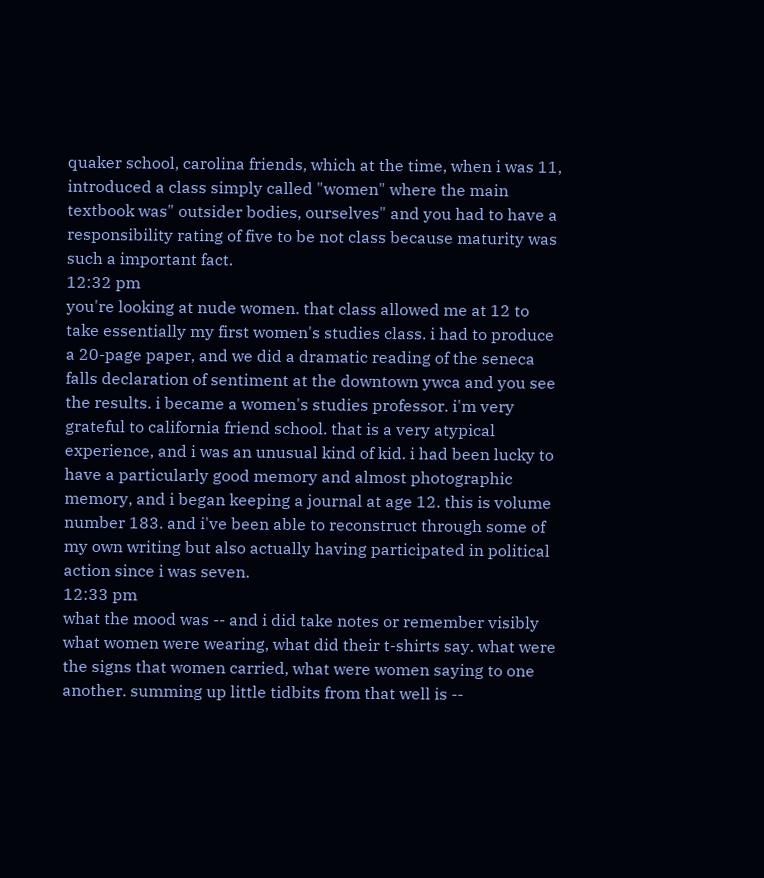quaker school, carolina friends, which at the time, when i was 11, introduced a class simply called "women" where the main textbook was" outsider bodies, ourselves" and you had to have a responsibility rating of five to be not class because maturity was such a important fact.
12:32 pm
you're looking at nude women. that class allowed me at 12 to take essentially my first women's studies class. i had to produce a 20-page paper, and we did a dramatic reading of the seneca falls declaration of sentiment at the downtown ywca and you see the results. i became a women's studies professor. i'm very grateful to california friend school. that is a very atypical experience, and i was an unusual kind of kid. i had been lucky to have a particularly good memory and almost photographic memory, and i began keeping a journal at age 12. this is volume number 183. and i've been able to reconstruct through some of my own writing but also actually having participated in political action since i was seven.
12:33 pm
what the mood was -- and i did take notes or remember visibly what women were wearing, what did their t-shirts say. what were the signs that women carried, what were women saying to one another. summing up little tidbits from that well is --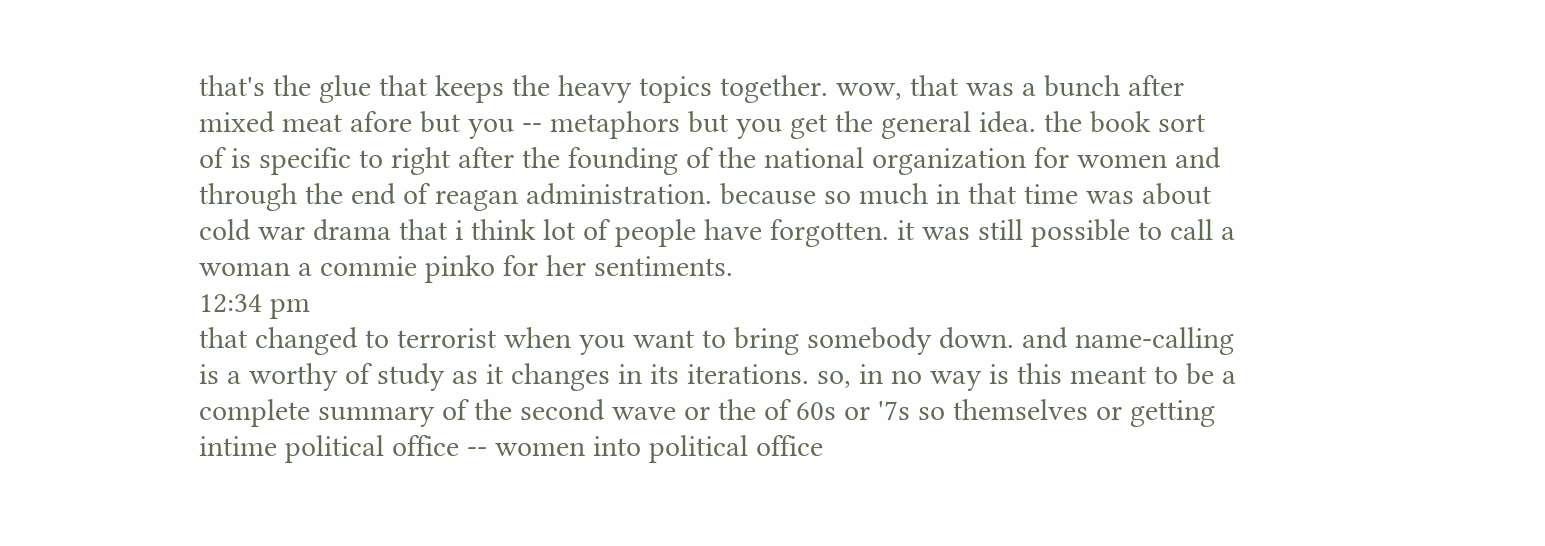that's the glue that keeps the heavy topics together. wow, that was a bunch after mixed meat afore but you -- metaphors but you get the general idea. the book sort of is specific to right after the founding of the national organization for women and through the end of reagan administration. because so much in that time was about cold war drama that i think lot of people have forgotten. it was still possible to call a woman a commie pinko for her sentiments.
12:34 pm
that changed to terrorist when you want to bring somebody down. and name-calling is a worthy of study as it changes in its iterations. so, in no way is this meant to be a complete summary of the second wave or the of 60s or '7s so themselves or getting intime political office -- women into political office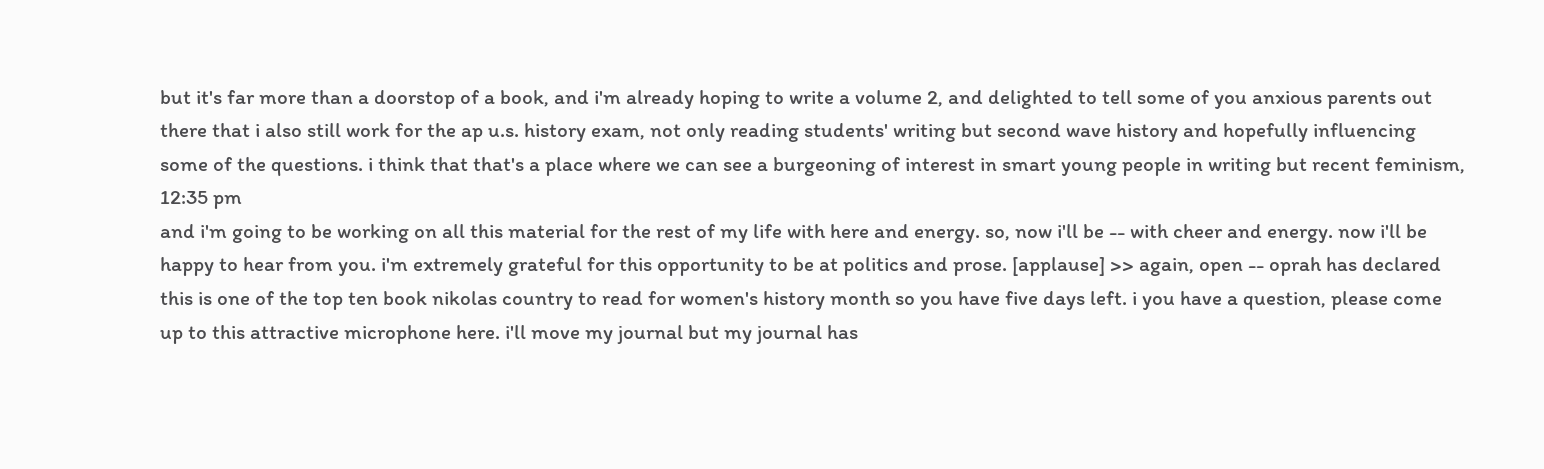but it's far more than a doorstop of a book, and i'm already hoping to write a volume 2, and delighted to tell some of you anxious parents out there that i also still work for the ap u.s. history exam, not only reading students' writing but second wave history and hopefully influencing some of the questions. i think that that's a place where we can see a burgeoning of interest in smart young people in writing but recent feminism,
12:35 pm
and i'm going to be working on all this material for the rest of my life with here and energy. so, now i'll be -- with cheer and energy. now i'll be happy to hear from you. i'm extremely grateful for this opportunity to be at politics and prose. [applause] >> again, open -- oprah has declared this is one of the top ten book nikolas country to read for women's history month so you have five days left. i you have a question, please come up to this attractive microphone here. i'll move my journal but my journal has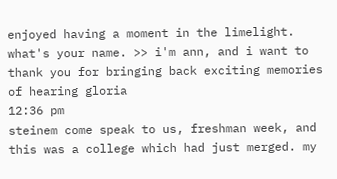enjoyed having a moment in the limelight. what's your name. >> i'm ann, and i want to thank you for bringing back exciting memories of hearing gloria
12:36 pm
steinem come speak to us, freshman week, and this was a college which had just merged. my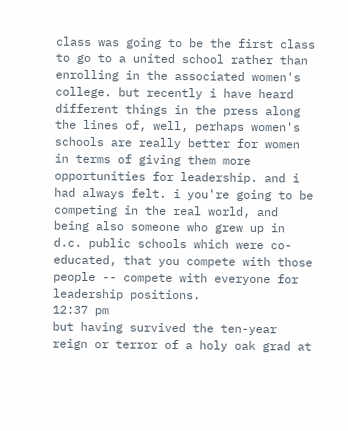class was going to be the first class to go to a united school rather than enrolling in the associated women's college. but recently i have heard different things in the press along the lines of, well, perhaps women's schools are really better for women in terms of giving them more opportunities for leadership. and i had always felt. i you're going to be competing in the real world, and being also someone who grew up in d.c. public schools which were co-educated, that you compete with those people -- compete with everyone for leadership positions.
12:37 pm
but having survived the ten-year reign or terror of a holy oak grad at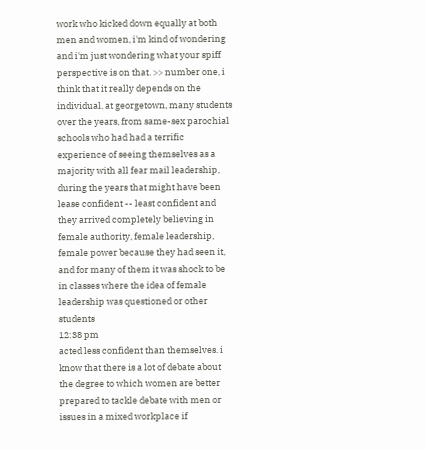work who kicked down equally at both men and women, i'm kind of wondering and i'm just wondering what your spiff perspective is on that. >> number one, i think that it really depends on the individual. at georgetown, many students over the years, from same-sex parochial schools who had had a terrific experience of seeing themselves as a majority with all fear mail leadership, during the years that might have been lease confident -- least confident and they arrived completely believing in female authority, female leadership, female power because they had seen it, and for many of them it was shock to be in classes where the idea of female leadership was questioned or other students
12:38 pm
acted less confident than themselves. i know that there is a lot of debate about the degree to which women are better prepared to tackle debate with men or issues in a mixed workplace if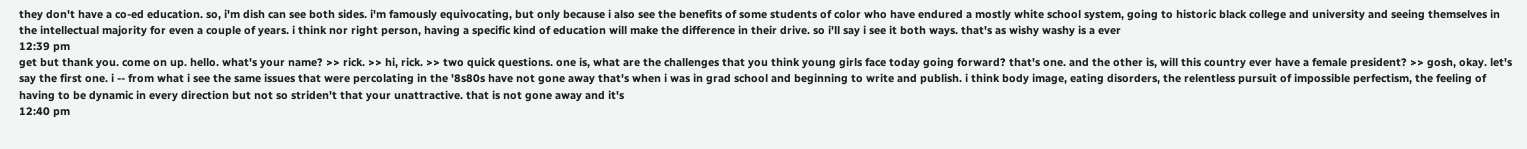they don't have a co-ed education. so, i'm dish can see both sides. i'm famously equivocating, but only because i also see the benefits of some students of color who have endured a mostly white school system, going to historic black college and university and seeing themselves in the intellectual majority for even a couple of years. i think nor right person, having a specific kind of education will make the difference in their drive. so i'll say i see it both ways. that's as wishy washy is a ever
12:39 pm
get but thank you. come on up. hello. what's your name? >> rick. >> hi, rick. >> two quick questions. one is, what are the challenges that you think young girls face today going forward? that's one. and the other is, will this country ever have a female president? >> gosh, okay. let's say the first one. i -- from what i see the same issues that were percolating in the '8s80s have not gone away that's when i was in grad school and beginning to write and publish. i think body image, eating disorders, the relentless pursuit of impossible perfectism, the feeling of having to be dynamic in every direction but not so striden't that your unattractive. that is not gone away and it's
12:40 pm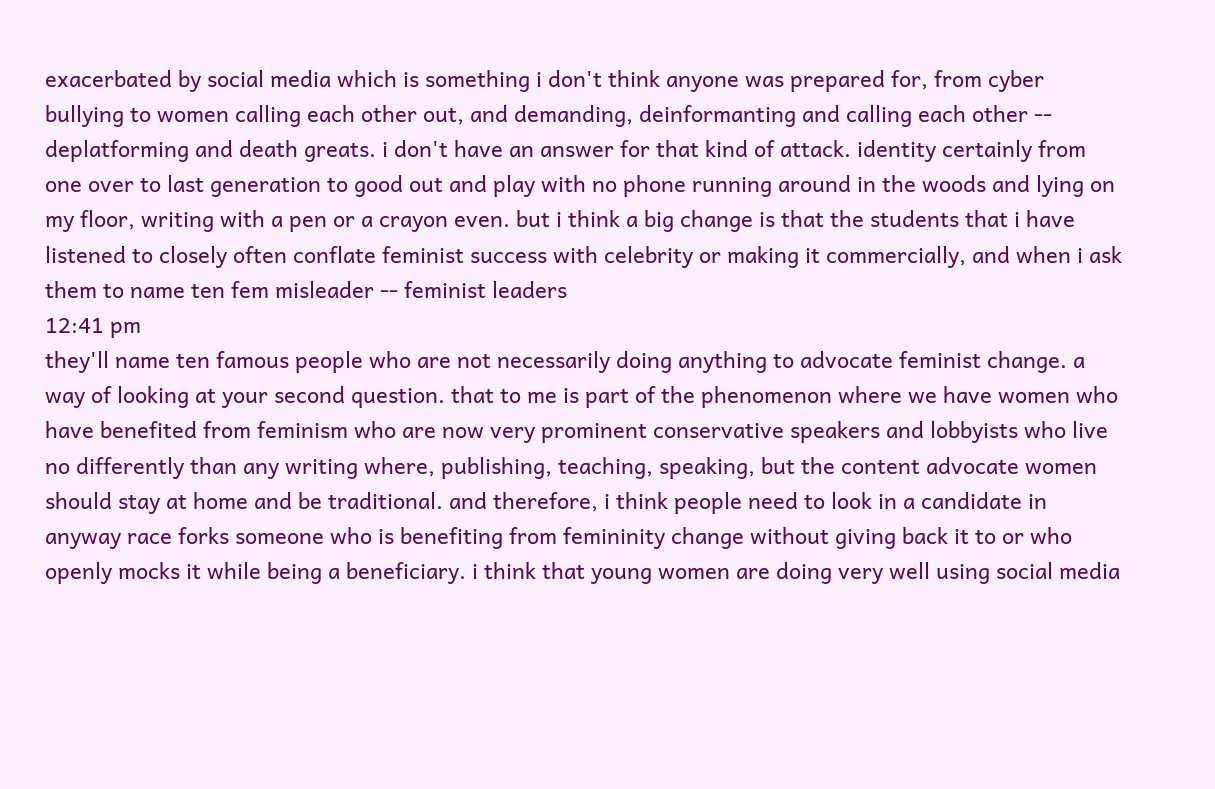exacerbated by social media which is something i don't think anyone was prepared for, from cyber bullying to women calling each other out, and demanding, deinformanting and calling each other -- deplatforming and death greats. i don't have an answer for that kind of attack. identity certainly from one over to last generation to good out and play with no phone running around in the woods and lying on my floor, writing with a pen or a crayon even. but i think a big change is that the students that i have listened to closely often conflate feminist success with celebrity or making it commercially, and when i ask them to name ten fem misleader -- feminist leaders
12:41 pm
they'll name ten famous people who are not necessarily doing anything to advocate feminist change. a way of looking at your second question. that to me is part of the phenomenon where we have women who have benefited from feminism who are now very prominent conservative speakers and lobbyists who live no differently than any writing where, publishing, teaching, speaking, but the content advocate women should stay at home and be traditional. and therefore, i think people need to look in a candidate in anyway race forks someone who is benefiting from femininity change without giving back it to or who openly mocks it while being a beneficiary. i think that young women are doing very well using social media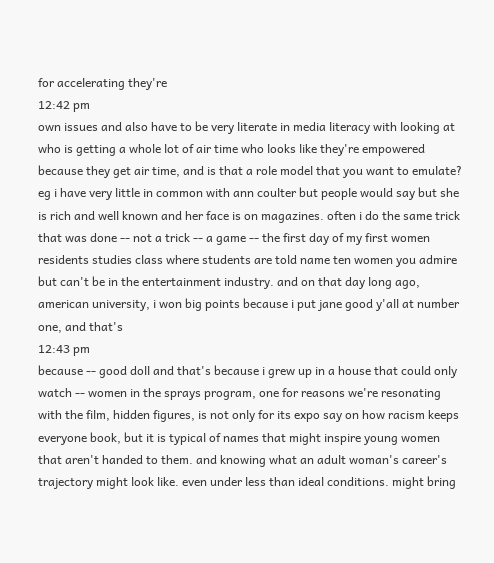for accelerating they're
12:42 pm
own issues and also have to be very literate in media literacy with looking at who is getting a whole lot of air time who looks like they're empowered because they get air time, and is that a role model that you want to emulate? eg i have very little in common with ann coulter but people would say but she is rich and well known and her face is on magazines. often i do the same trick that was done -- not a trick -- a game -- the first day of my first women residents studies class where students are told name ten women you admire but can't be in the entertainment industry. and on that day long ago, american university, i won big points because i put jane good y'all at number one, and that's
12:43 pm
because -- good doll and that's because i grew up in a house that could only watch -- women in the sprays program, one for reasons we're resonating with the film, hidden figures, is not only for its expo say on how racism keeps everyone book, but it is typical of names that might inspire young women that aren't handed to them. and knowing what an adult woman's career's trajectory might look like. even under less than ideal conditions. might bring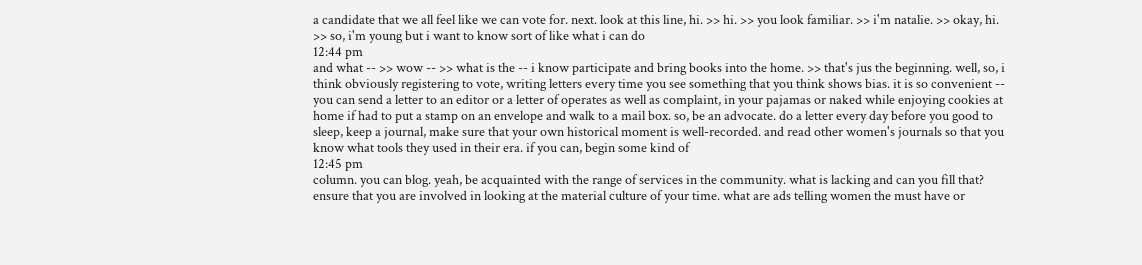a candidate that we all feel like we can vote for. next. look at this line, hi. >> hi. >> you look familiar. >> i'm natalie. >> okay, hi. >> so, i'm young but i want to know sort of like what i can do
12:44 pm
and what -- >> wow -- >> what is the -- i know participate and bring books into the home. >> that's jus the beginning. well, so, i think obviously registering to vote, writing letters every time you see something that you think shows bias. it is so convenient -- you can send a letter to an editor or a letter of operates as well as complaint, in your pajamas or naked while enjoying cookies at home if had to put a stamp on an envelope and walk to a mail box. so, be an advocate. do a letter every day before you good to sleep, keep a journal, make sure that your own historical moment is well-recorded. and read other women's journals so that you know what tools they used in their era. if you can, begin some kind of
12:45 pm
column. you can blog. yeah, be acquainted with the range of services in the community. what is lacking and can you fill that? ensure that you are involved in looking at the material culture of your time. what are ads telling women the must have or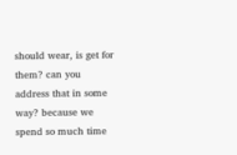should wear, is get for them? can you address that in some way? because we spend so much time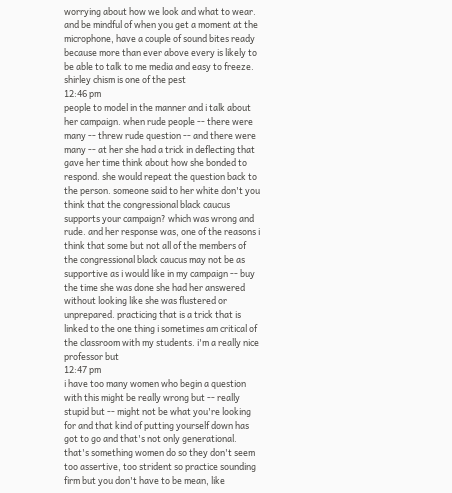worrying about how we look and what to wear. and be mindful of when you get a moment at the microphone, have a couple of sound bites ready because more than ever above every is likely to be able to talk to me media and easy to freeze. shirley chism is one of the pest
12:46 pm
people to model in the manner and i talk about her campaign. when rude people -- there were many -- threw rude question -- and there were many -- at her she had a trick in deflecting that gave her time think about how she bonded to respond. she would repeat the question back to the person. someone said to her white don't you think that the congressional black caucus supports your campaign? which was wrong and rude. and her response was, one of the reasons i think that some but not all of the members of the congressional black caucus may not be as supportive as i would like in my campaign -- buy the time she was done she had her answered without looking like she was flustered or unprepared. practicing that is a trick that is linked to the one thing i sometimes am critical of the classroom with my students. i'm a really nice professor but
12:47 pm
i have too many women who begin a question with this might be really wrong but -- really stupid but -- might not be what you're looking for and that kind of putting yourself down has got to go and that's not only generational. that's something women do so they don't seem too assertive, too strident so practice sounding firm but you don't have to be mean, like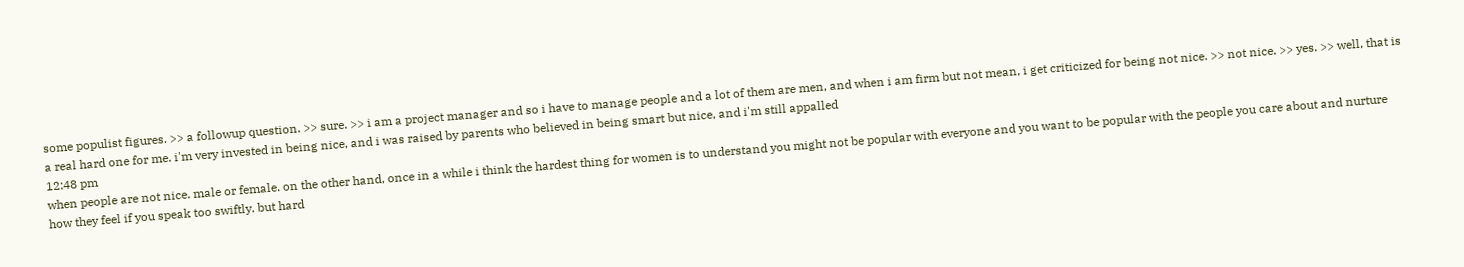some populist figures. >> a followup question. >> sure. >> i am a project manager and so i have to manage people and a lot of them are men, and when i am firm but not mean, i get criticized for being not nice. >> not nice. >> yes. >> well, that is a real hard one for me. i'm very invested in being nice, and i was raised by parents who believed in being smart but nice, and i'm still appalled
12:48 pm
when people are not nice. male or female. on the other hand, once in a while i think the hardest thing for women is to understand you might not be popular with everyone and you want to be popular with the people you care about and nurture how they feel if you speak too swiftly. but hard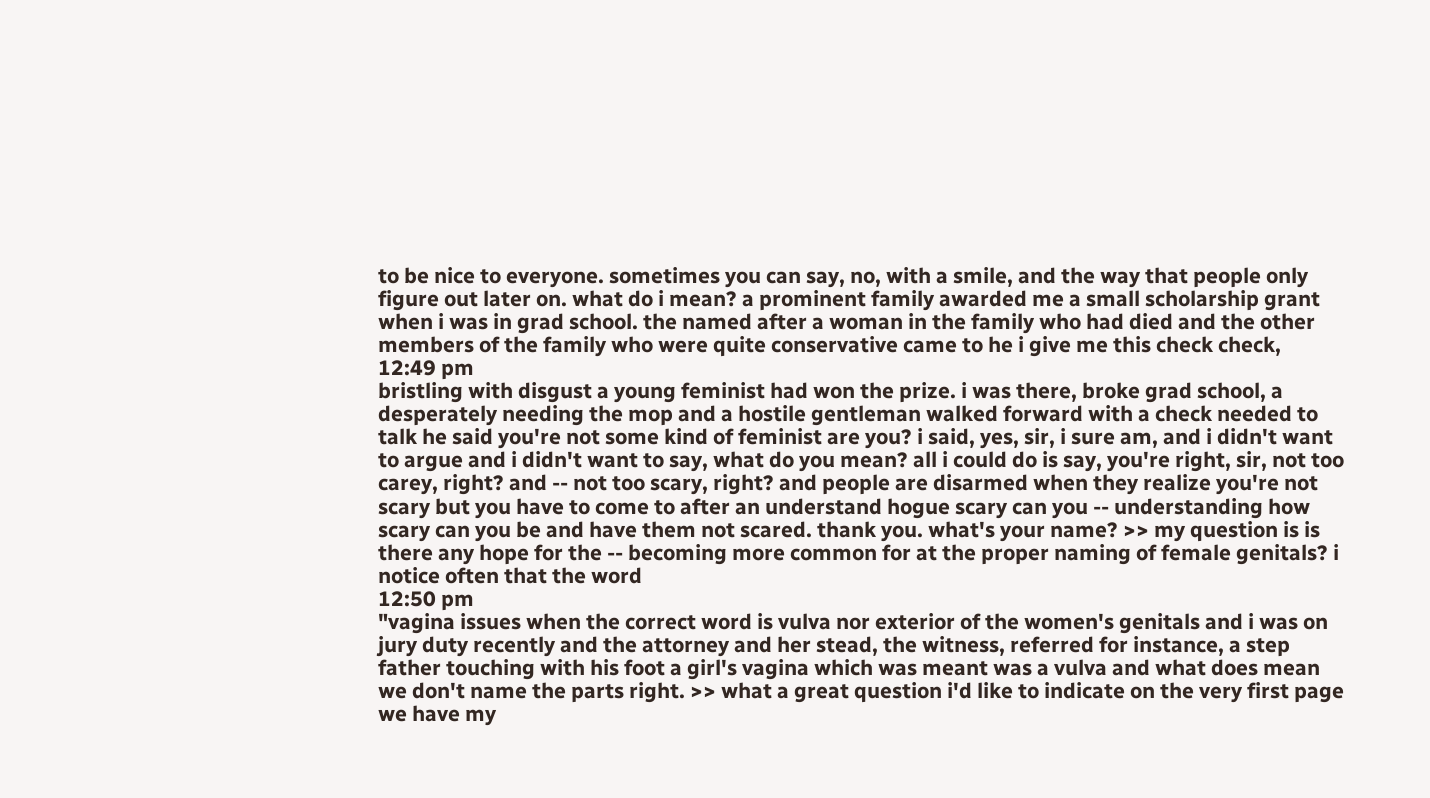to be nice to everyone. sometimes you can say, no, with a smile, and the way that people only figure out later on. what do i mean? a prominent family awarded me a small scholarship grant when i was in grad school. the named after a woman in the family who had died and the other members of the family who were quite conservative came to he i give me this check check,
12:49 pm
bristling with disgust a young feminist had won the prize. i was there, broke grad school, a desperately needing the mop and a hostile gentleman walked forward with a check needed to talk he said you're not some kind of feminist are you? i said, yes, sir, i sure am, and i didn't want to argue and i didn't want to say, what do you mean? all i could do is say, you're right, sir, not too carey, right? and -- not too scary, right? and people are disarmed when they realize you're not scary but you have to come to after an understand hogue scary can you -- understanding how scary can you be and have them not scared. thank you. what's your name? >> my question is is there any hope for the -- becoming more common for at the proper naming of female genitals? i notice often that the word
12:50 pm
"vagina issues when the correct word is vulva nor exterior of the women's genitals and i was on jury duty recently and the attorney and her stead, the witness, referred for instance, a step father touching with his foot a girl's vagina which was meant was a vulva and what does mean we don't name the parts right. >> what a great question i'd like to indicate on the very first page we have my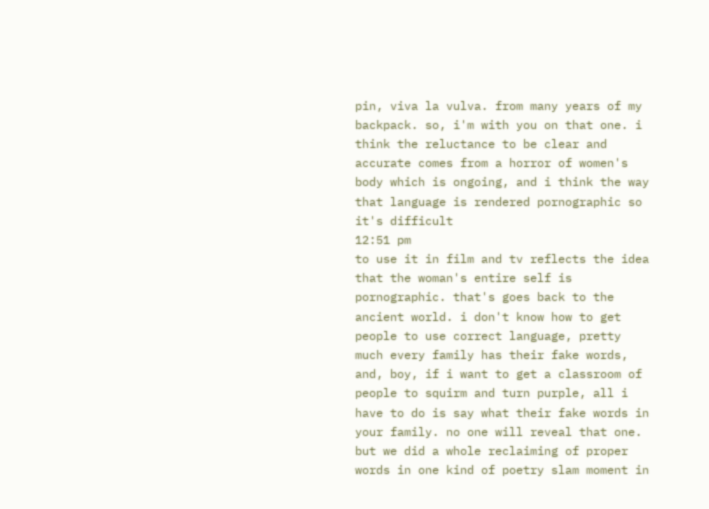pin, viva la vulva. from many years of my backpack. so, i'm with you on that one. i think the reluctance to be clear and accurate comes from a horror of women's body which is ongoing, and i think the way that language is rendered pornographic so it's difficult
12:51 pm
to use it in film and tv reflects the idea that the woman's entire self is pornographic. that's goes back to the ancient world. i don't know how to get people to use correct language, pretty much every family has their fake words, and, boy, if i want to get a classroom of people to squirm and turn purple, all i have to do is say what their fake words in your family. no one will reveal that one. but we did a whole reclaiming of proper words in one kind of poetry slam moment in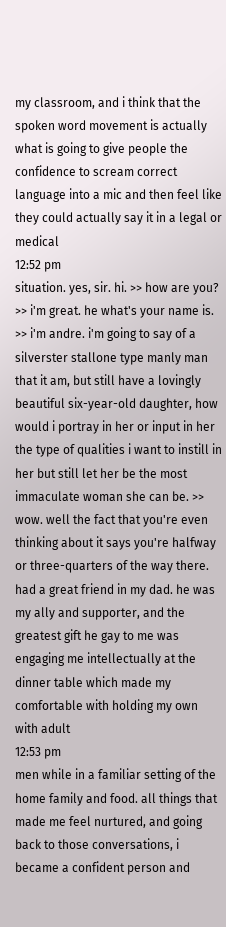my classroom, and i think that the spoken word movement is actually what is going to give people the confidence to scream correct language into a mic and then feel like they could actually say it in a legal or medical
12:52 pm
situation. yes, sir. hi. >> how are you? >> i'm great. he what's your name is. >> i'm andre. i'm going to say of a silverster stallone type manly man that it am, but still have a lovingly beautiful six-year-old daughter, how would i portray in her or input in her the type of qualities i want to instill in her but still let her be the most immaculate woman she can be. >> wow. well the fact that you're even thinking about it says you're halfway or three-quarters of the way there. had a great friend in my dad. he was my ally and supporter, and the greatest gift he gay to me was engaging me intellectually at the dinner table which made my comfortable with holding my own with adult
12:53 pm
men while in a familiar setting of the home family and food. all things that made me feel nurtured, and going back to those conversations, i became a confident person and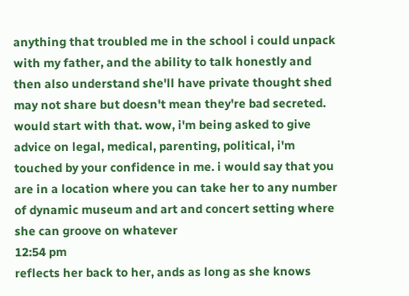anything that troubled me in the school i could unpack with my father, and the ability to talk honestly and then also understand she'll have private thought shed may not share but doesn't mean they're bad secreted. would start with that. wow, i'm being asked to give advice on legal, medical, parenting, political, i'm touched by your confidence in me. i would say that you are in a location where you can take her to any number of dynamic museum and art and concert setting where she can groove on whatever
12:54 pm
reflects her back to her, ands as long as she knows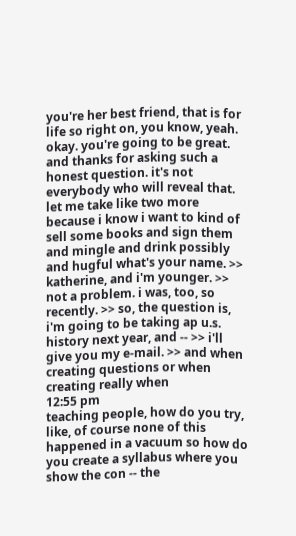you're her best friend, that is for life so right on, you know, yeah. okay. you're going to be great. and thanks for asking such a honest question. it's not everybody who will reveal that. let me take like two more because i know i want to kind of sell some books and sign them and mingle and drink possibly and hugful what's your name. >> katherine, and i'm younger. >> not a problem. i was, too, so recently. >> so, the question is, i'm going to be taking ap u.s. history next year, and -- >> i'll give you my e-mail. >> and when creating questions or when creating really when
12:55 pm
teaching people, how do you try, like, of course none of this happened in a vacuum so how do you create a syllabus where you show the con -- the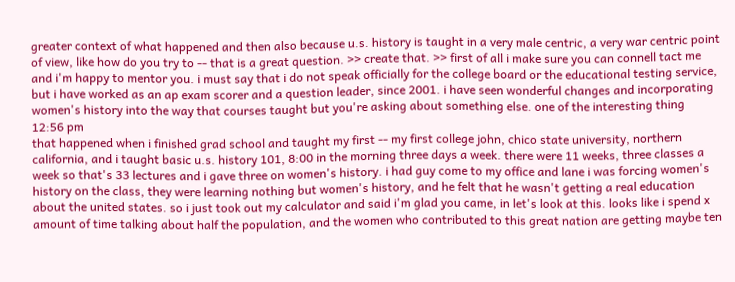greater context of what happened and then also because u.s. history is taught in a very male centric, a very war centric point of view, like how do you try to -- that is a great question. >> create that. >> first of all i make sure you can connell tact me and i'm happy to mentor you. i must say that i do not speak officially for the college board or the educational testing service, but i have worked as an ap exam scorer and a question leader, since 2001. i have seen wonderful changes and incorporating women's history into the way that courses taught but you're asking about something else. one of the interesting thing
12:56 pm
that happened when i finished grad school and taught my first -- my first college john, chico state university, northern california, and i taught basic u.s. history 101, 8:00 in the morning three days a week. there were 11 weeks, three classes a week so that's 33 lectures and i gave three on women's history. i had guy come to my office and lane i was forcing women's history on the class, they were learning nothing but women's history, and he felt that he wasn't getting a real education about the united states. so i just took out my calculator and said i'm glad you came, in let's look at this. looks like i spend x amount of time talking about half the population, and the women who contributed to this great nation are getting maybe ten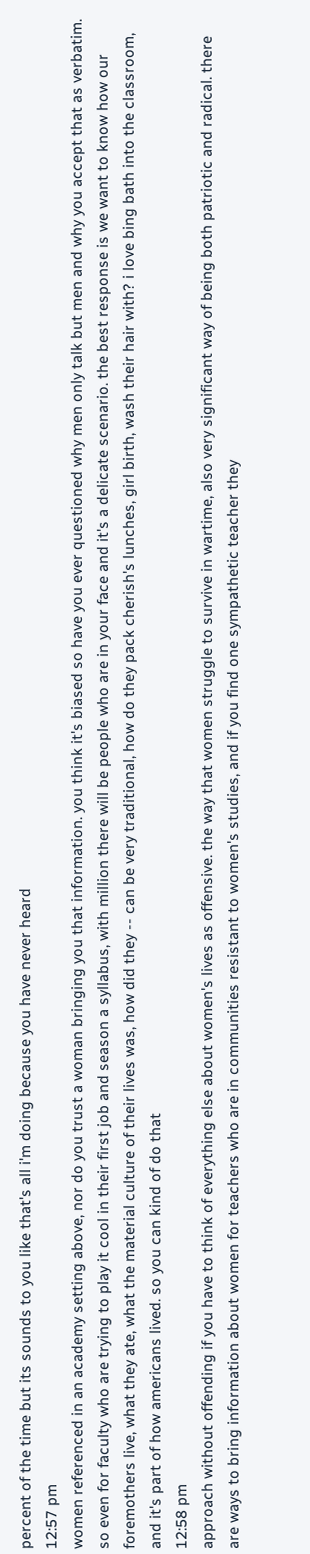percent of the time but its sounds to you like that's all i'm doing because you have never heard
12:57 pm
women referenced in an academy setting above, nor do you trust a woman bringing you that information. you think it's biased so have you ever questioned why men only talk but men and why you accept that as verbatim. so even for faculty who are trying to play it cool in their first job and season a syllabus, with million there will be people who are in your face and it's a delicate scenario. the best response is we want to know how our foremothers live, what they ate, what the material culture of their lives was, how did they -- can be very traditional, how do they pack cherish's lunches, girl birth, wash their hair with? i love bing bath into the classroom, and it's part of how americans lived. so you can kind of do that
12:58 pm
approach without offending if you have to think of everything else about women's lives as offensive. the way that women struggle to survive in wartime, also very significant way of being both patriotic and radical. there are ways to bring information about women for teachers who are in communities resistant to women's studies, and if you find one sympathetic teacher they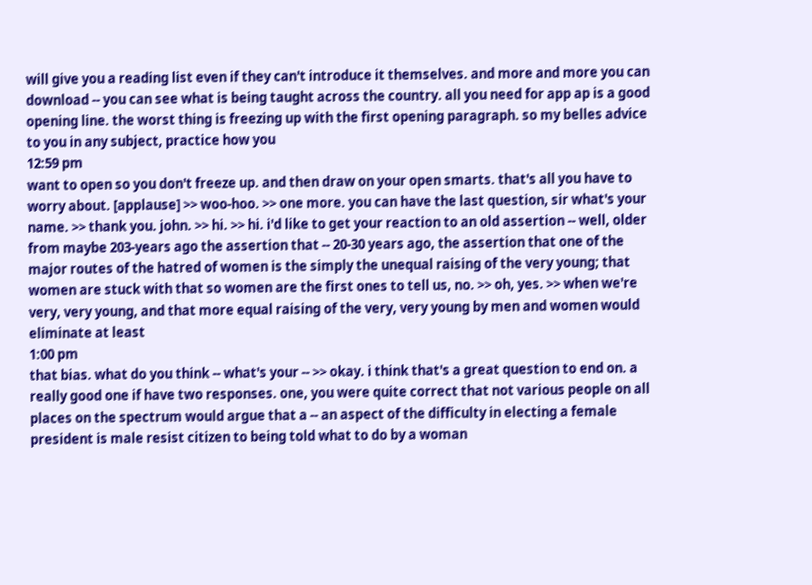will give you a reading list even if they can't introduce it themselves. and more and more you can download -- you can see what is being taught across the country. all you need for app ap is a good opening line. the worst thing is freezing up with the first opening paragraph. so my belles advice to you in any subject, practice how you
12:59 pm
want to open so you don't freeze up. and then draw on your open smarts. that's all you have to worry about. [applause] >> woo-hoo. >> one more. you can have the last question, sir what's your name. >> thank you. john. >> hi. >> hi. i'd like to get your reaction to an old assertion -- well, older from maybe 203-years ago the assertion that -- 20-30 years ago, the assertion that one of the major routes of the hatred of women is the simply the unequal raising of the very young; that women are stuck with that so women are the first ones to tell us, no. >> oh, yes. >> when we're very, very young, and that more equal raising of the very, very young by men and women would eliminate at least
1:00 pm
that bias. what do you think -- what's your -- >> okay. i think that's a great question to end on. a really good one if have two responses. one, you were quite correct that not various people on all places on the spectrum would argue that a -- an aspect of the difficulty in electing a female president is male resist citizen to being told what to do by a woman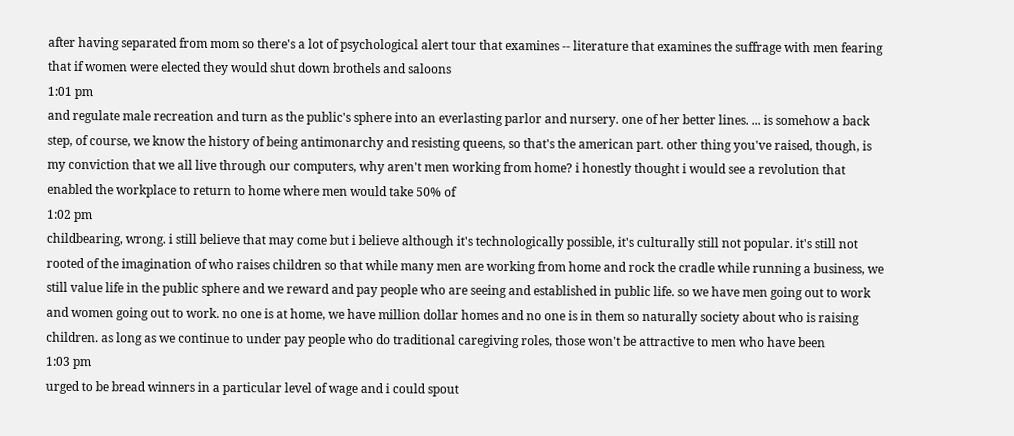after having separated from mom so there's a lot of psychological alert tour that examines -- literature that examines the suffrage with men fearing that if women were elected they would shut down brothels and saloons
1:01 pm
and regulate male recreation and turn as the public's sphere into an everlasting parlor and nursery. one of her better lines. ... is somehow a back step, of course, we know the history of being antimonarchy and resisting queens, so that's the american part. other thing you've raised, though, is my conviction that we all live through our computers, why aren't men working from home? i honestly thought i would see a revolution that enabled the workplace to return to home where men would take 50% of
1:02 pm
childbearing, wrong. i still believe that may come but i believe although it's technologically possible, it's culturally still not popular. it's still not rooted of the imagination of who raises children so that while many men are working from home and rock the cradle while running a business, we still value life in the public sphere and we reward and pay people who are seeing and established in public life. so we have men going out to work and women going out to work. no one is at home, we have million dollar homes and no one is in them so naturally society about who is raising children. as long as we continue to under pay people who do traditional caregiving roles, those won't be attractive to men who have been
1:03 pm
urged to be bread winners in a particular level of wage and i could spout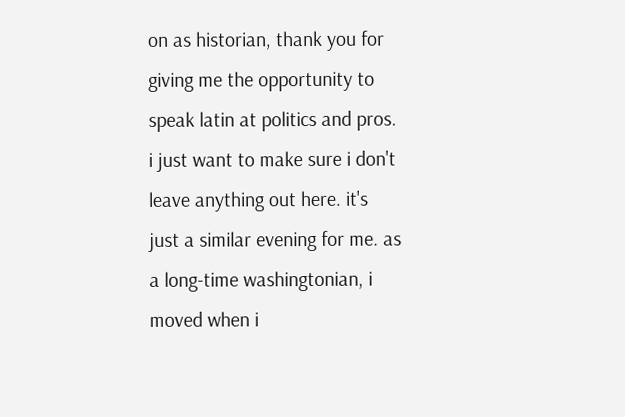on as historian, thank you for giving me the opportunity to speak latin at politics and pros. i just want to make sure i don't leave anything out here. it's just a similar evening for me. as a long-time washingtonian, i moved when i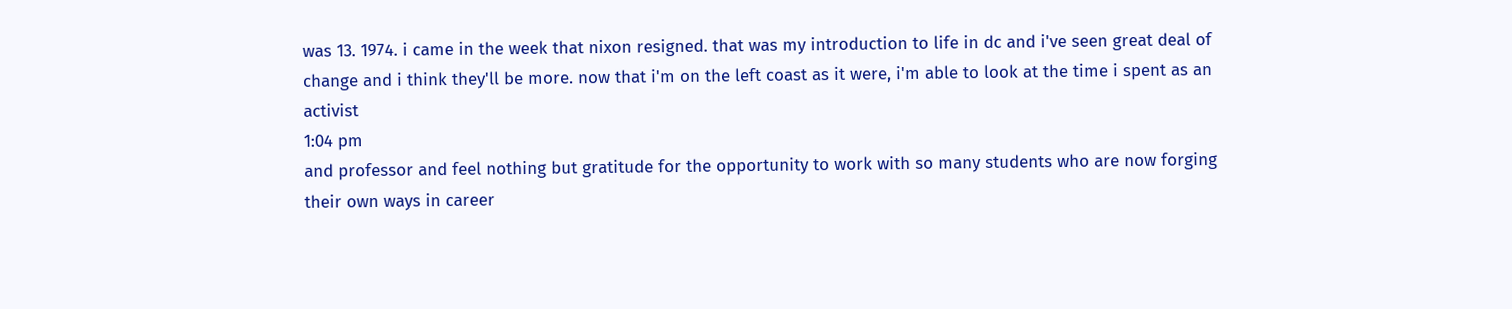was 13. 1974. i came in the week that nixon resigned. that was my introduction to life in dc and i've seen great deal of change and i think they'll be more. now that i'm on the left coast as it were, i'm able to look at the time i spent as an activist
1:04 pm
and professor and feel nothing but gratitude for the opportunity to work with so many students who are now forging their own ways in career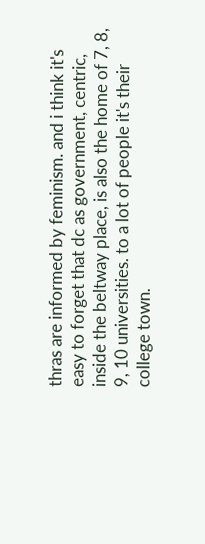thras are informed by feminism. and i think it's easy to forget that dc as government, centric, inside the beltway place, is also the home of 7, 8, 9, 10 universities. to a lot of people it's their college town.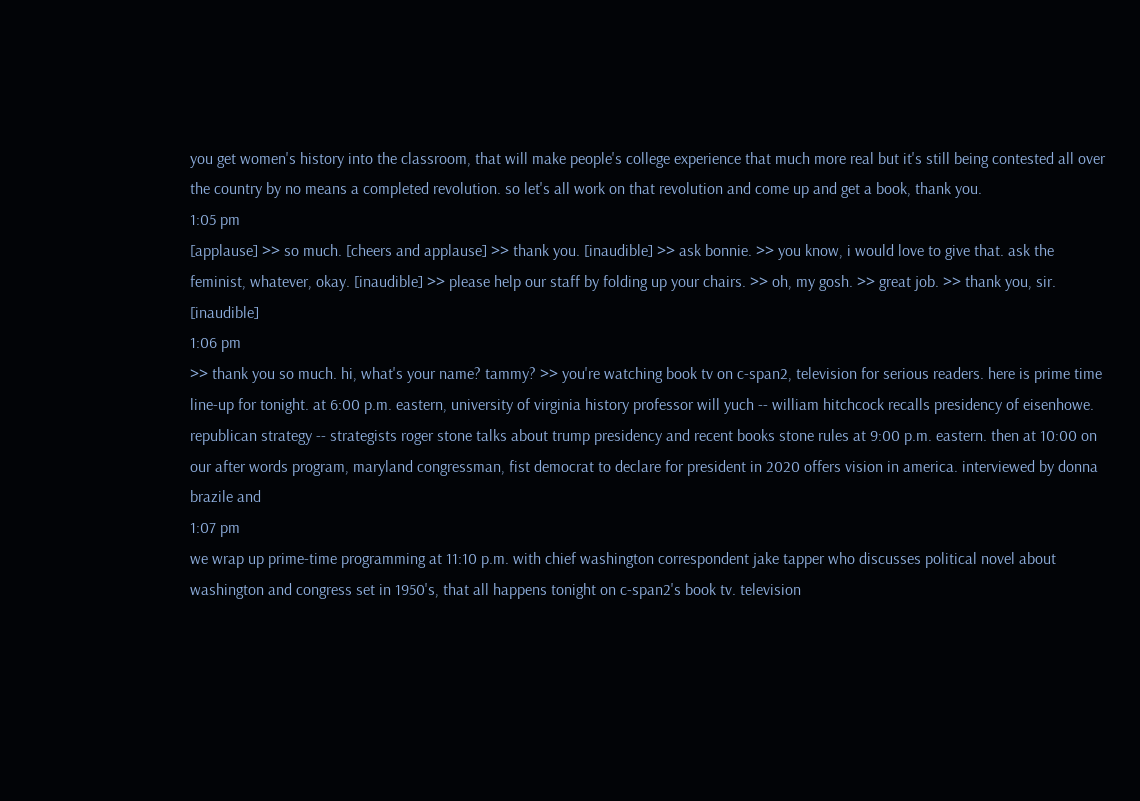you get women's history into the classroom, that will make people's college experience that much more real but it's still being contested all over the country by no means a completed revolution. so let's all work on that revolution and come up and get a book, thank you.
1:05 pm
[applause] >> so much. [cheers and applause] >> thank you. [inaudible] >> ask bonnie. >> you know, i would love to give that. ask the feminist, whatever, okay. [inaudible] >> please help our staff by folding up your chairs. >> oh, my gosh. >> great job. >> thank you, sir. [inaudible]
1:06 pm
>> thank you so much. hi, what's your name? tammy? >> you're watching book tv on c-span2, television for serious readers. here is prime time line-up for tonight. at 6:00 p.m. eastern, university of virginia history professor will yuch -- william hitchcock recalls presidency of eisenhowe. republican strategy -- strategists roger stone talks about trump presidency and recent books stone rules at 9:00 p.m. eastern. then at 10:00 on our after words program, maryland congressman, fist democrat to declare for president in 2020 offers vision in america. interviewed by donna brazile and
1:07 pm
we wrap up prime-time programming at 11:10 p.m. with chief washington correspondent jake tapper who discusses political novel about washington and congress set in 1950's, that all happens tonight on c-span2's book tv. television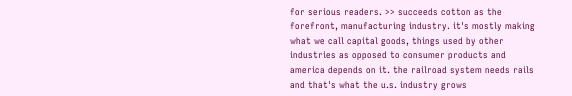for serious readers. >> succeeds cotton as the forefront, manufacturing industry. it's mostly making what we call capital goods, things used by other industries as opposed to consumer products and america depends on it. the railroad system needs rails and that's what the u.s. industry grows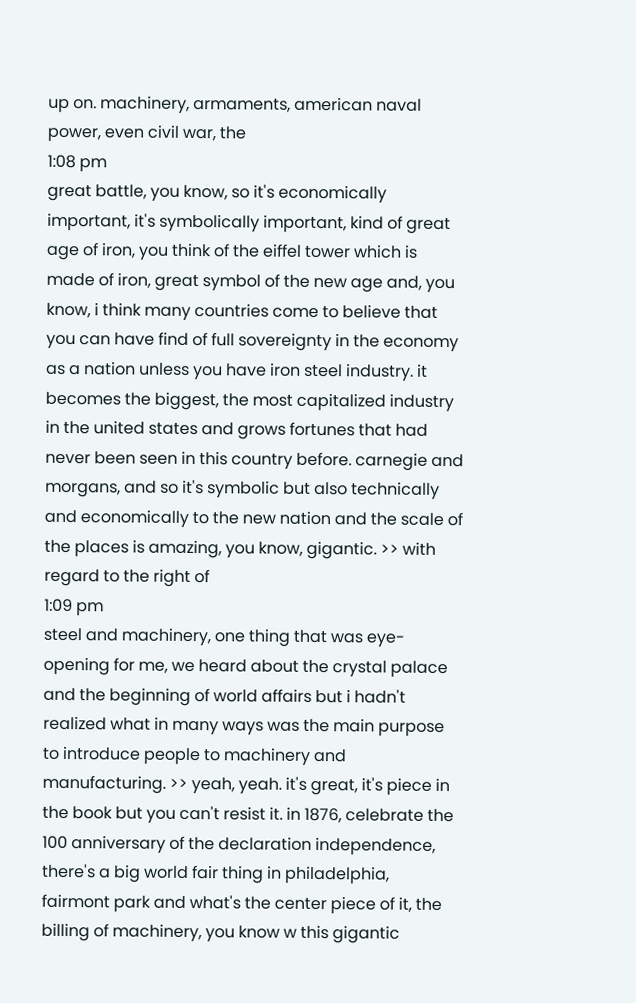up on. machinery, armaments, american naval power, even civil war, the
1:08 pm
great battle, you know, so it's economically important, it's symbolically important, kind of great age of iron, you think of the eiffel tower which is made of iron, great symbol of the new age and, you know, i think many countries come to believe that you can have find of full sovereignty in the economy as a nation unless you have iron steel industry. it becomes the biggest, the most capitalized industry in the united states and grows fortunes that had never been seen in this country before. carnegie and morgans, and so it's symbolic but also technically and economically to the new nation and the scale of the places is amazing, you know, gigantic. >> with regard to the right of
1:09 pm
steel and machinery, one thing that was eye-opening for me, we heard about the crystal palace and the beginning of world affairs but i hadn't realized what in many ways was the main purpose to introduce people to machinery and manufacturing. >> yeah, yeah. it's great, it's piece in the book but you can't resist it. in 1876, celebrate the 100 anniversary of the declaration independence, there's a big world fair thing in philadelphia, fairmont park and what's the center piece of it, the billing of machinery, you know w this gigantic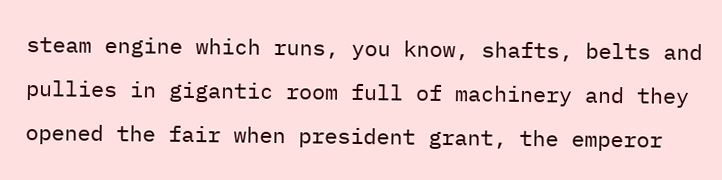steam engine which runs, you know, shafts, belts and pullies in gigantic room full of machinery and they opened the fair when president grant, the emperor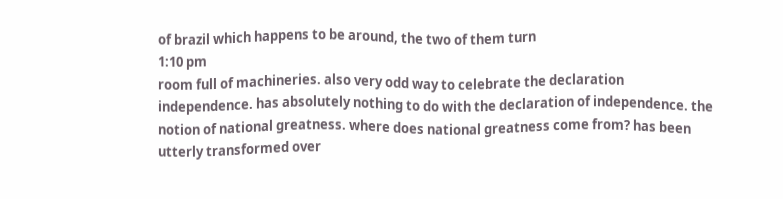of brazil which happens to be around, the two of them turn
1:10 pm
room full of machineries. also very odd way to celebrate the declaration independence. has absolutely nothing to do with the declaration of independence. the notion of national greatness. where does national greatness come from? has been utterly transformed over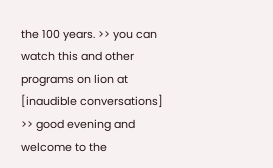the 100 years. >> you can watch this and other programs on lion at [inaudible conversations] >> good evening and welcome to the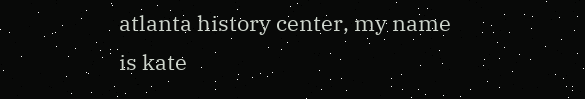atlanta history center, my name is kate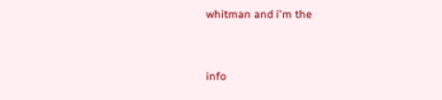whitman and i'm the


info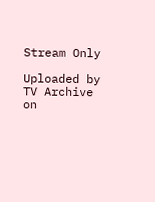Stream Only

Uploaded by TV Archive on